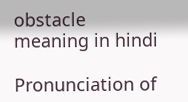obstacle meaning in hindi

Pronunciation of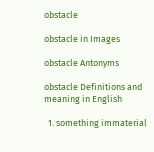obstacle

obstacle in Images

obstacle Antonyms

obstacle Definitions and meaning in English

  1. something immaterial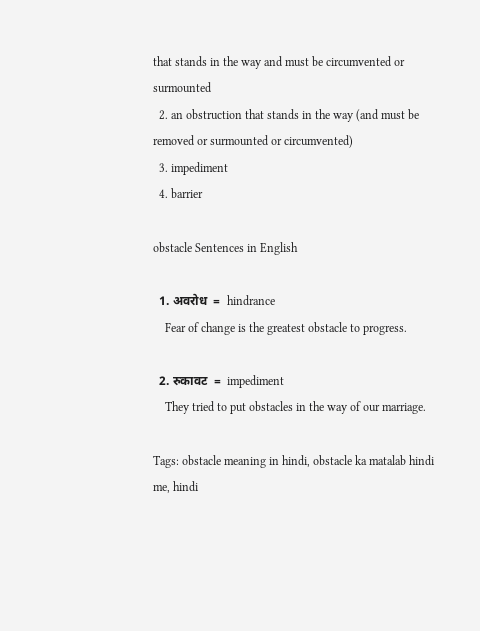that stands in the way and must be circumvented or surmounted
  2. an obstruction that stands in the way (and must be removed or surmounted or circumvented)
  3. impediment
  4. barrier

obstacle Sentences in English

  1. अवरोध  =  hindrance
    Fear of change is the greatest obstacle to progress.

  2. रुकावट  =  impediment
    They tried to put obstacles in the way of our marriage.

Tags: obstacle meaning in hindi, obstacle ka matalab hindi me, hindi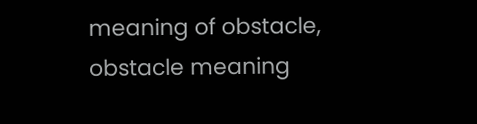meaning of obstacle, obstacle meaning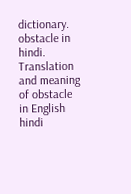dictionary. obstacle in hindi. Translation and meaning of obstacle in English hindi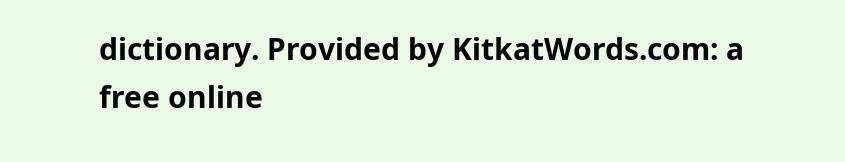dictionary. Provided by KitkatWords.com: a free online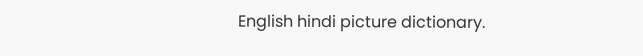English hindi picture dictionary.